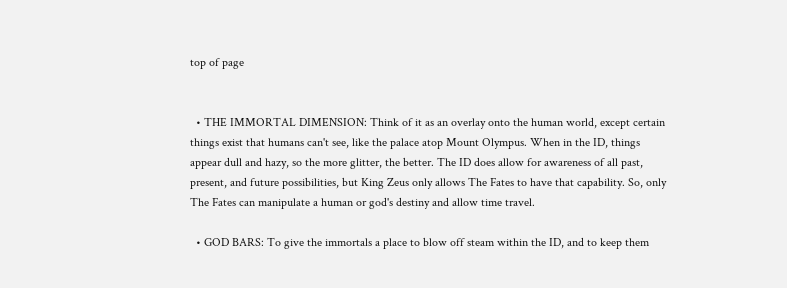top of page


  • THE IMMORTAL DIMENSION: Think of it as an overlay onto the human world, except certain things exist that humans can't see, like the palace atop Mount Olympus. When in the ID, things appear dull and hazy, so the more glitter, the better. The ID does allow for awareness of all past, present, and future possibilities, but King Zeus only allows The Fates to have that capability. So, only The Fates can manipulate a human or god's destiny and allow time travel.

  • GOD BARS: To give the immortals a place to blow off steam within the ID, and to keep them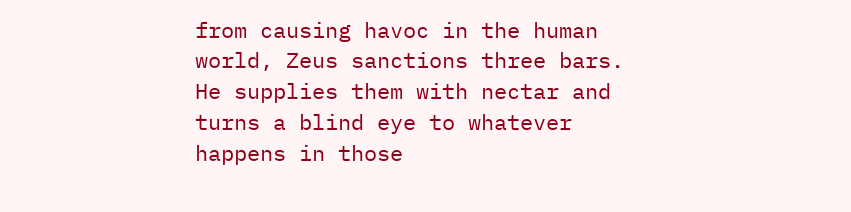from causing havoc in the human world, Zeus sanctions three bars. He supplies them with nectar and turns a blind eye to whatever happens in those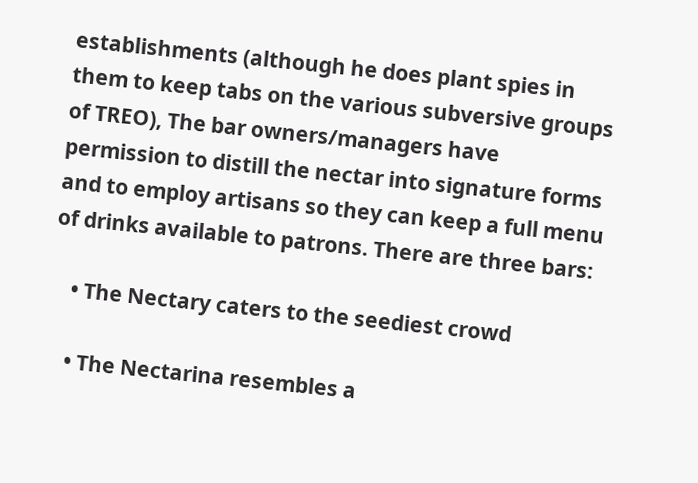establishments (although he does plant spies in them to keep tabs on the various subversive groups of TREO), The bar owners/managers have permission to distill the nectar into signature forms and to employ artisans so they can keep a full menu of drinks available to patrons. There are three bars:

    • The Nectary caters to the seediest crowd

    • The Nectarina resembles a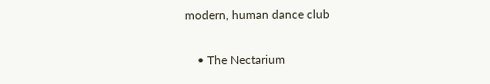modern, human dance club

    • The Nectarium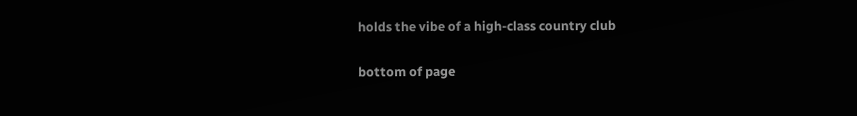holds the vibe of a high-class country club

bottom of page